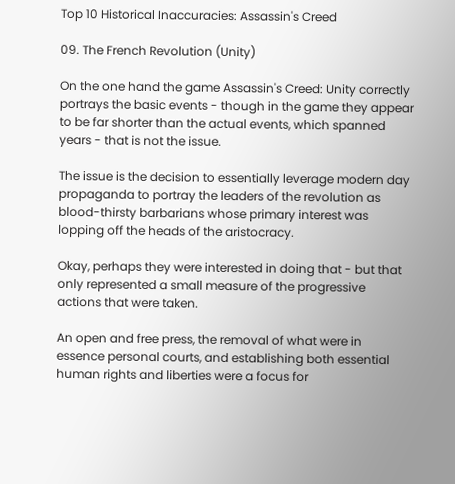Top 10 Historical Inaccuracies: Assassin's Creed

09. The French Revolution (Unity)

On the one hand the game Assassin's Creed: Unity correctly portrays the basic events - though in the game they appear to be far shorter than the actual events, which spanned years - that is not the issue.

The issue is the decision to essentially leverage modern day propaganda to portray the leaders of the revolution as blood-thirsty barbarians whose primary interest was lopping off the heads of the aristocracy.

Okay, perhaps they were interested in doing that - but that only represented a small measure of the progressive actions that were taken.

An open and free press, the removal of what were in essence personal courts, and establishing both essential human rights and liberties were a focus for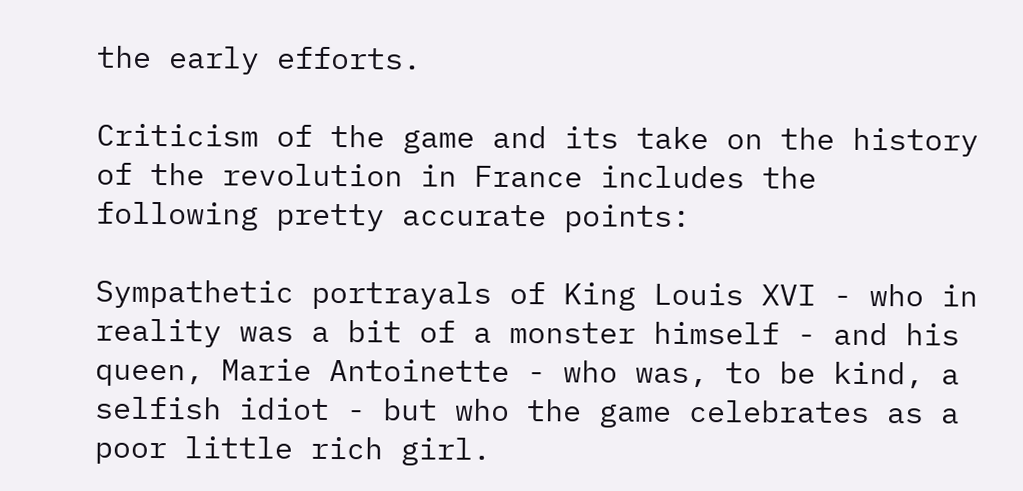the early efforts.

Criticism of the game and its take on the history of the revolution in France includes the following pretty accurate points:

Sympathetic portrayals of King Louis XVI - who in reality was a bit of a monster himself - and his queen, Marie Antoinette - who was, to be kind, a selfish idiot - but who the game celebrates as a poor little rich girl.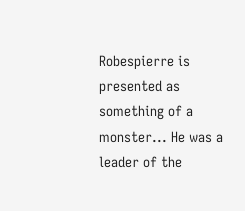Robespierre is presented as something of a monster... He was a leader of the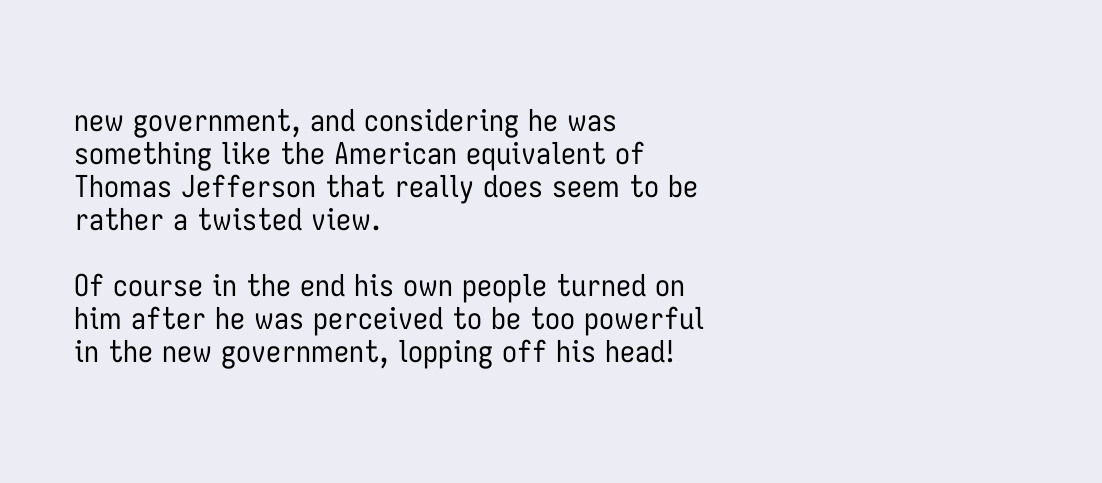new government, and considering he was something like the American equivalent of Thomas Jefferson that really does seem to be rather a twisted view.

Of course in the end his own people turned on him after he was perceived to be too powerful in the new government, lopping off his head!